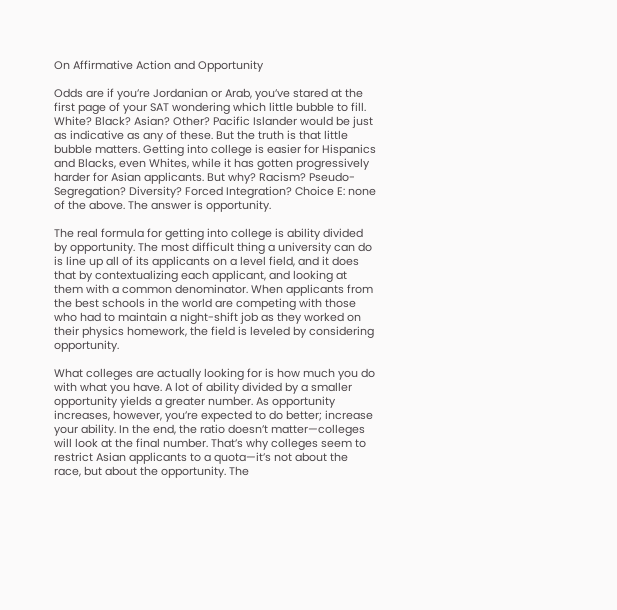On Affirmative Action and Opportunity

Odds are if you’re Jordanian or Arab, you’ve stared at the first page of your SAT wondering which little bubble to fill. White? Black? Asian? Other? Pacific Islander would be just as indicative as any of these. But the truth is that little bubble matters. Getting into college is easier for Hispanics and Blacks, even Whites, while it has gotten progressively harder for Asian applicants. But why? Racism? Pseudo-Segregation? Diversity? Forced Integration? Choice E: none of the above. The answer is opportunity.

The real formula for getting into college is ability divided by opportunity. The most difficult thing a university can do is line up all of its applicants on a level field, and it does that by contextualizing each applicant, and looking at them with a common denominator. When applicants from the best schools in the world are competing with those who had to maintain a night-shift job as they worked on their physics homework, the field is leveled by considering opportunity.

What colleges are actually looking for is how much you do with what you have. A lot of ability divided by a smaller opportunity yields a greater number. As opportunity increases, however, you’re expected to do better; increase your ability. In the end, the ratio doesn’t matter—colleges will look at the final number. That’s why colleges seem to restrict Asian applicants to a quota—it’s not about the race, but about the opportunity. The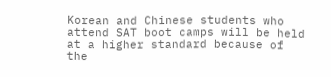Korean and Chinese students who attend SAT boot camps will be held at a higher standard because of the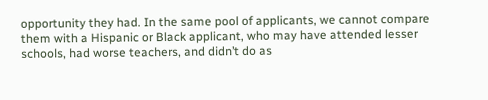opportunity they had. In the same pool of applicants, we cannot compare them with a Hispanic or Black applicant, who may have attended lesser schools, had worse teachers, and didn’t do as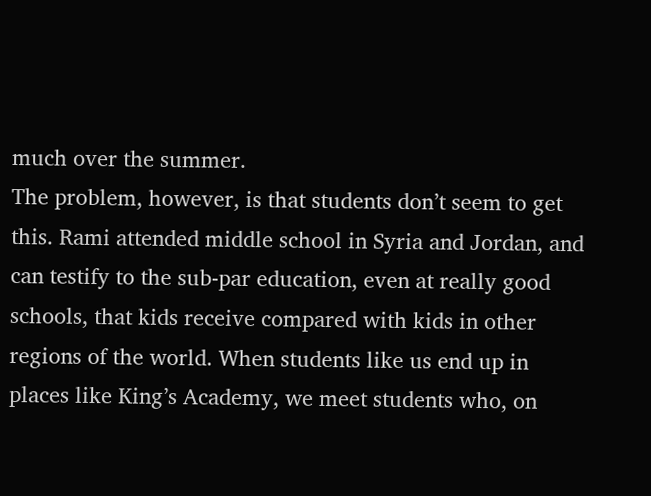much over the summer.
The problem, however, is that students don’t seem to get this. Rami attended middle school in Syria and Jordan, and can testify to the sub-par education, even at really good schools, that kids receive compared with kids in other regions of the world. When students like us end up in places like King’s Academy, we meet students who, on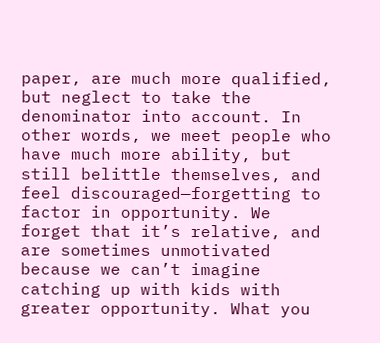paper, are much more qualified, but neglect to take the denominator into account. In other words, we meet people who have much more ability, but still belittle themselves, and feel discouraged—forgetting to factor in opportunity. We forget that it’s relative, and are sometimes unmotivated because we can’t imagine catching up with kids with greater opportunity. What you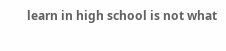learn in high school is not what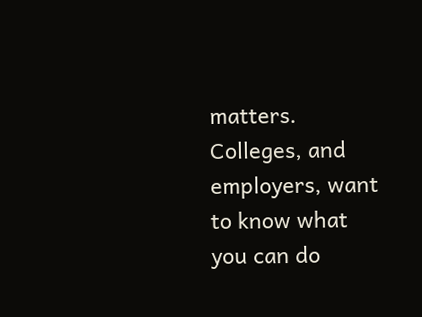matters. Colleges, and employers, want to know what you can do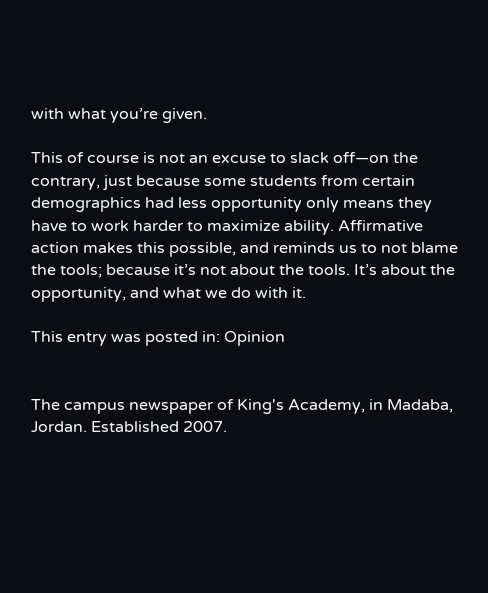with what you’re given.

This of course is not an excuse to slack off—on the contrary, just because some students from certain demographics had less opportunity only means they have to work harder to maximize ability. Affirmative action makes this possible, and reminds us to not blame the tools; because it’s not about the tools. It’s about the opportunity, and what we do with it.

This entry was posted in: Opinion


The campus newspaper of King's Academy, in Madaba, Jordan. Established 2007.